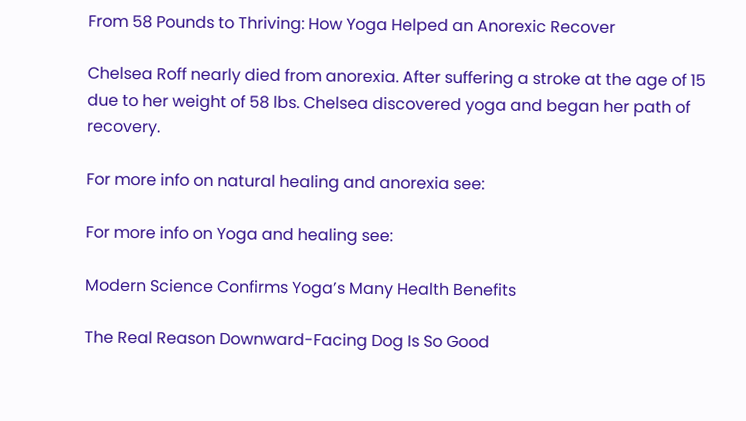From 58 Pounds to Thriving: How Yoga Helped an Anorexic Recover

Chelsea Roff nearly died from anorexia. After suffering a stroke at the age of 15 due to her weight of 58 lbs. Chelsea discovered yoga and began her path of recovery.

For more info on natural healing and anorexia see:

For more info on Yoga and healing see:

Modern Science Confirms Yoga’s Many Health Benefits

The Real Reason Downward-Facing Dog Is So Good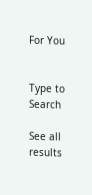For You


Type to Search

See all results